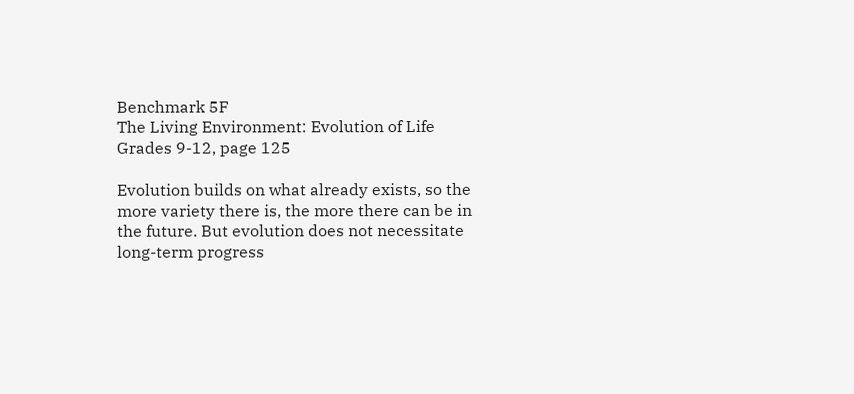Benchmark 5F
The Living Environment: Evolution of Life
Grades 9-12, page 125

Evolution builds on what already exists, so the more variety there is, the more there can be in the future. But evolution does not necessitate long-term progress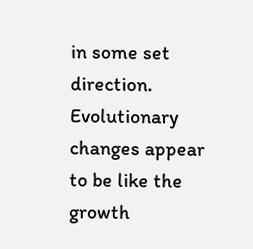in some set direction. Evolutionary changes appear to be like the growth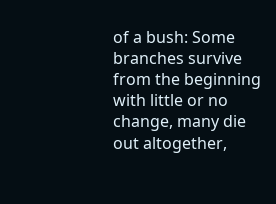of a bush: Some branches survive from the beginning with little or no change, many die out altogether,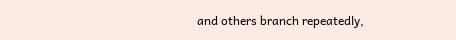and others branch repeatedly,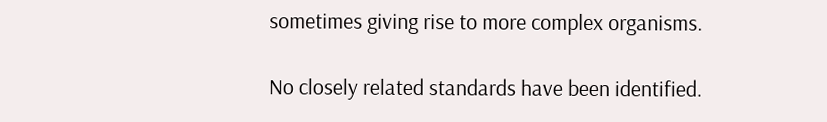sometimes giving rise to more complex organisms.

No closely related standards have been identified.